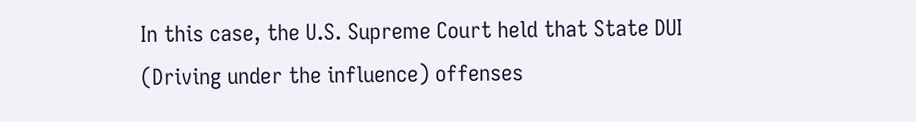In this case, the U.S. Supreme Court held that State DUI (Driving under the influence) offenses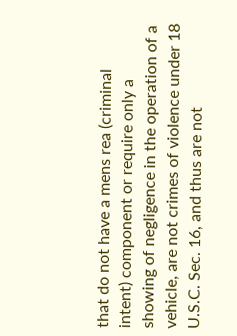that do not have a mens rea (criminal intent) component or require only a showing of negligence in the operation of a vehicle, are not crimes of violence under 18 U.S.C. Sec. 16, and thus are not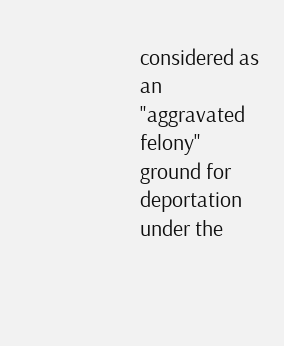considered as an "aggravated felony" ground for deportation under the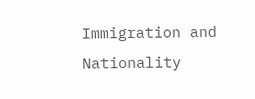Immigration and Nationality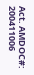Act. AMDOC#: 200411006